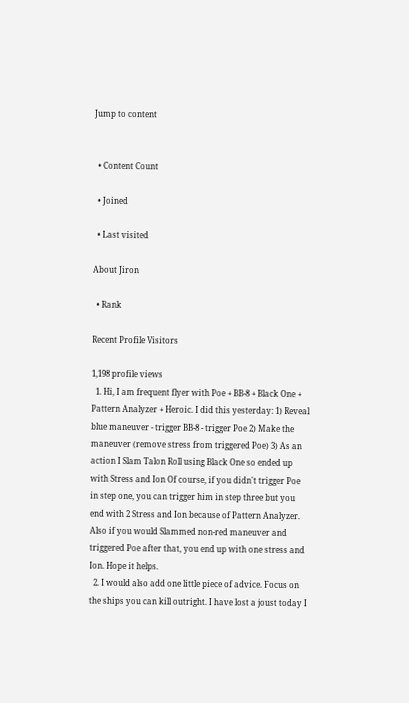Jump to content


  • Content Count

  • Joined

  • Last visited

About Jiron

  • Rank

Recent Profile Visitors

1,198 profile views
  1. Hi, I am frequent flyer with Poe + BB-8 + Black One + Pattern Analyzer + Heroic. I did this yesterday: 1) Reveal blue maneuver - trigger BB-8 - trigger Poe 2) Make the maneuver (remove stress from triggered Poe) 3) As an action I Slam Talon Roll using Black One so ended up with Stress and Ion Of course, if you didn't trigger Poe in step one, you can trigger him in step three but you end with 2 Stress and Ion because of Pattern Analyzer. Also if you would Slammed non-red maneuver and triggered Poe after that, you end up with one stress and Ion. Hope it helps.
  2. I would also add one little piece of advice. Focus on the ships you can kill outright. I have lost a joust today I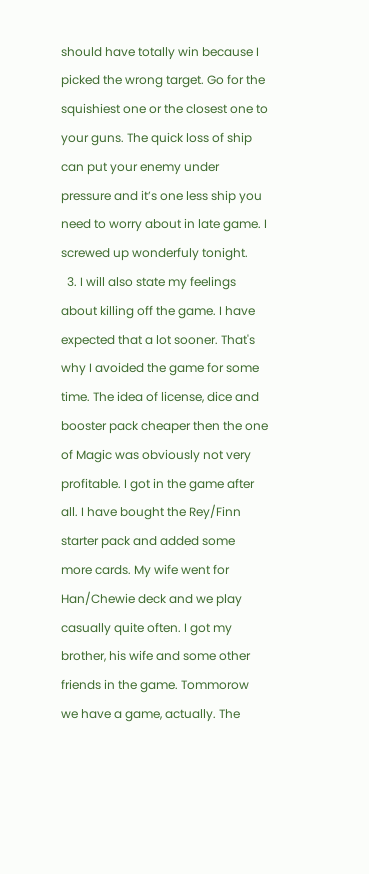should have totally win because I picked the wrong target. Go for the squishiest one or the closest one to your guns. The quick loss of ship can put your enemy under pressure and it’s one less ship you need to worry about in late game. I screwed up wonderfuly tonight.
  3. I will also state my feelings about killing off the game. I have expected that a lot sooner. That's why I avoided the game for some time. The idea of license, dice and booster pack cheaper then the one of Magic was obviously not very profitable. I got in the game after all. I have bought the Rey/Finn starter pack and added some more cards. My wife went for Han/Chewie deck and we play casually quite often. I got my brother, his wife and some other friends in the game. Tommorow we have a game, actually. The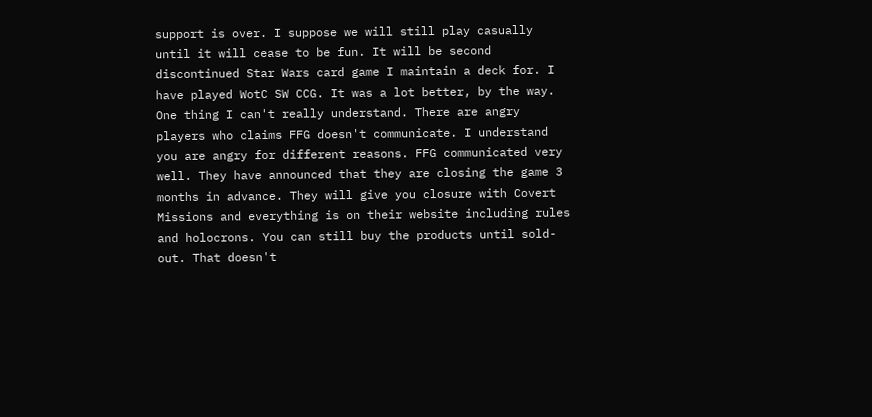support is over. I suppose we will still play casually until it will cease to be fun. It will be second discontinued Star Wars card game I maintain a deck for. I have played WotC SW CCG. It was a lot better, by the way. One thing I can't really understand. There are angry players who claims FFG doesn't communicate. I understand you are angry for different reasons. FFG communicated very well. They have announced that they are closing the game 3 months in advance. They will give you closure with Covert Missions and everything is on their website including rules and holocrons. You can still buy the products until sold-out. That doesn't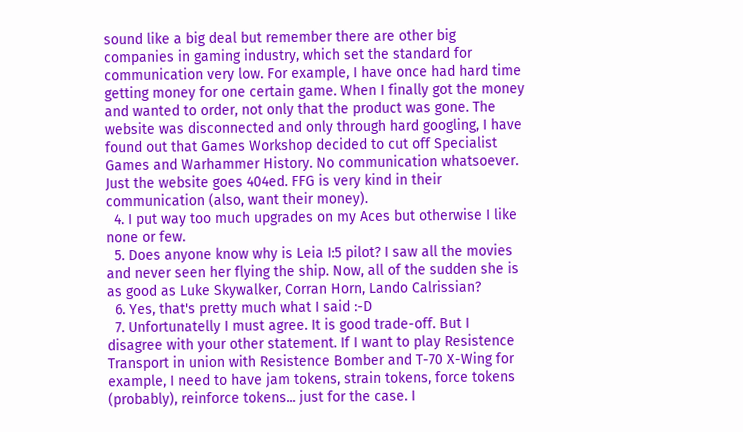sound like a big deal but remember there are other big companies in gaming industry, which set the standard for communication very low. For example, I have once had hard time getting money for one certain game. When I finally got the money and wanted to order, not only that the product was gone. The website was disconnected and only through hard googling, I have found out that Games Workshop decided to cut off Specialist Games and Warhammer History. No communication whatsoever. Just the website goes 404ed. FFG is very kind in their communication (also, want their money).
  4. I put way too much upgrades on my Aces but otherwise I like none or few.
  5. Does anyone know why is Leia I:5 pilot? I saw all the movies and never seen her flying the ship. Now, all of the sudden she is as good as Luke Skywalker, Corran Horn, Lando Calrissian?
  6. Yes, that's pretty much what I said :-D
  7. Unfortunatelly I must agree. It is good trade-off. But I disagree with your other statement. If I want to play Resistence Transport in union with Resistence Bomber and T-70 X-Wing for example, I need to have jam tokens, strain tokens, force tokens (probably), reinforce tokens... just for the case. I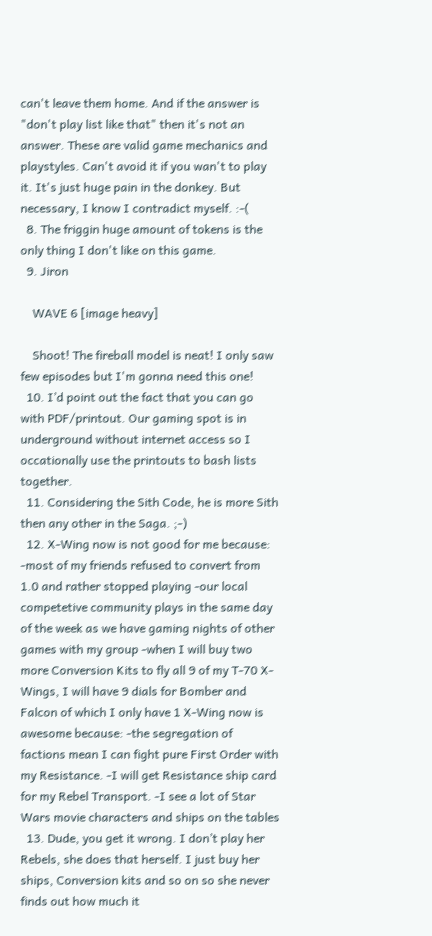can't leave them home. And if the answer is "don't play list like that" then it's not an answer. These are valid game mechanics and playstyles. Can't avoid it if you wan't to play it. It's just huge pain in the donkey. But necessary, I know I contradict myself. :-(
  8. The friggin huge amount of tokens is the only thing I don't like on this game.
  9. Jiron

    WAVE 6 [image heavy]

    Shoot! The fireball model is neat! I only saw few episodes but I'm gonna need this one!
  10. I’d point out the fact that you can go with PDF/printout. Our gaming spot is in underground without internet access so I occationally use the printouts to bash lists together.
  11. Considering the Sith Code, he is more Sith then any other in the Saga. ;-)
  12. X-Wing now is not good for me because: -most of my friends refused to convert from 1.0 and rather stopped playing -our local competetive community plays in the same day of the week as we have gaming nights of other games with my group -when I will buy two more Conversion Kits to fly all 9 of my T-70 X-Wings, I will have 9 dials for Bomber and Falcon of which I only have 1 X-Wing now is awesome because: -the segregation of factions mean I can fight pure First Order with my Resistance. -I will get Resistance ship card for my Rebel Transport. -I see a lot of Star Wars movie characters and ships on the tables
  13. Dude, you get it wrong. I don’t play her Rebels, she does that herself. I just buy her ships, Conversion kits and so on so she never finds out how much it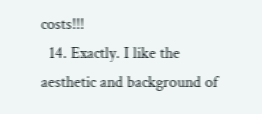costs!!!
  14. Exactly. I like the aesthetic and background of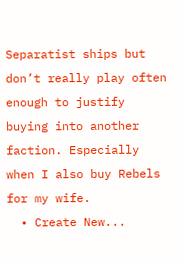Separatist ships but don’t really play often enough to justify buying into another faction. Especially when I also buy Rebels for my wife.
  • Create New...